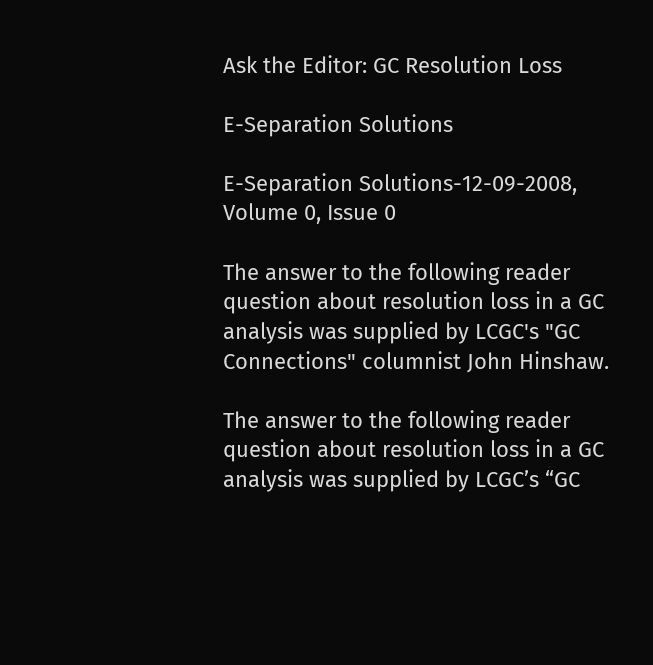Ask the Editor: GC Resolution Loss

E-Separation Solutions

E-Separation Solutions-12-09-2008, Volume 0, Issue 0

The answer to the following reader question about resolution loss in a GC analysis was supplied by LCGC's "GC Connections" columnist John Hinshaw.

The answer to the following reader question about resolution loss in a GC analysis was supplied by LCGC’s “GC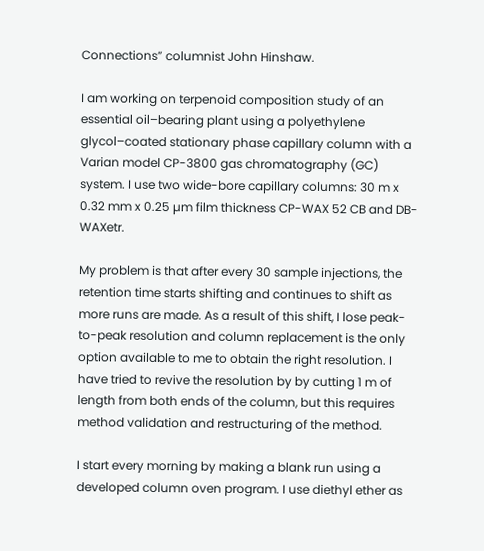Connections” columnist John Hinshaw.

I am working on terpenoid composition study of an essential oil–bearing plant using a polyethylene glycol–coated stationary phase capillary column with a Varian model CP-3800 gas chromatography (GC) system. I use two wide-bore capillary columns: 30 m x 0.32 mm x 0.25 µm film thickness CP-WAX 52 CB and DB-WAXetr.

My problem is that after every 30 sample injections, the retention time starts shifting and continues to shift as more runs are made. As a result of this shift, I lose peak-to-peak resolution and column replacement is the only option available to me to obtain the right resolution. I have tried to revive the resolution by by cutting 1 m of length from both ends of the column, but this requires method validation and restructuring of the method.

I start every morning by making a blank run using a developed column oven program. I use diethyl ether as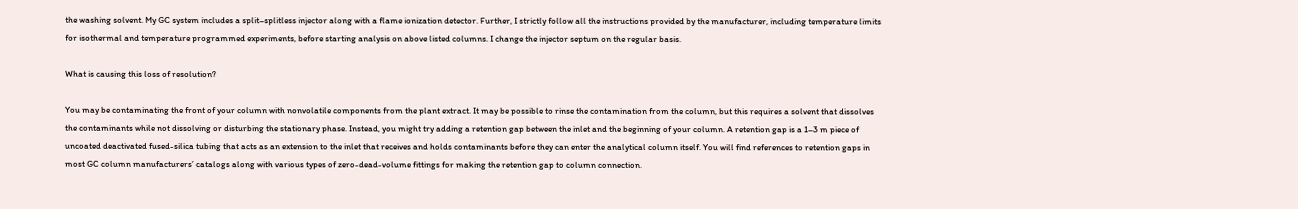the washing solvent. My GC system includes a split–splitless injector along with a flame ionization detector. Further, I strictly follow all the instructions provided by the manufacturer, including temperature limits for isothermal and temperature programmed experiments, before starting analysis on above listed columns. I change the injector septum on the regular basis.

What is causing this loss of resolution?

You may be contaminating the front of your column with nonvolatile components from the plant extract. It may be possible to rinse the contamination from the column, but this requires a solvent that dissolves the contaminants while not dissolving or disturbing the stationary phase. Instead, you might try adding a retention gap between the inlet and the beginning of your column. A retention gap is a 1–3 m piece of uncoated deactivated fused-silica tubing that acts as an extension to the inlet that receives and holds contaminants before they can enter the analytical column itself. You will find references to retention gaps in most GC column manufacturers’ catalogs along with various types of zero-dead-volume fittings for making the retention gap to column connection.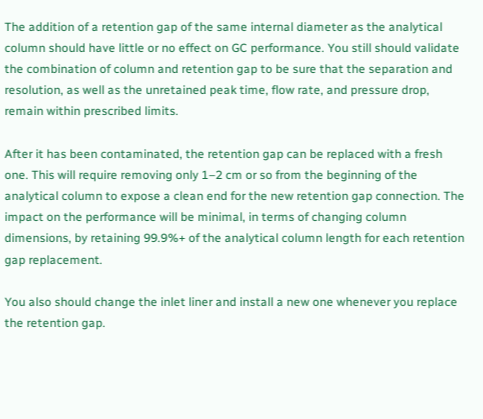The addition of a retention gap of the same internal diameter as the analytical column should have little or no effect on GC performance. You still should validate the combination of column and retention gap to be sure that the separation and resolution, as well as the unretained peak time, flow rate, and pressure drop, remain within prescribed limits.

After it has been contaminated, the retention gap can be replaced with a fresh one. This will require removing only 1–2 cm or so from the beginning of the analytical column to expose a clean end for the new retention gap connection. The impact on the performance will be minimal, in terms of changing column dimensions, by retaining 99.9%+ of the analytical column length for each retention gap replacement.

You also should change the inlet liner and install a new one whenever you replace the retention gap.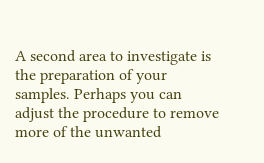A second area to investigate is the preparation of your samples. Perhaps you can adjust the procedure to remove more of the unwanted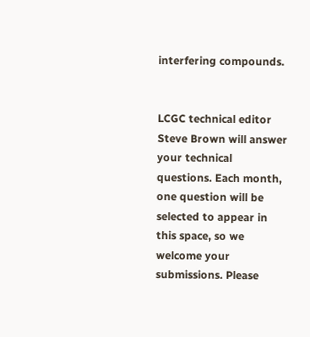interfering compounds.


LCGC technical editor Steve Brown will answer your technical questions. Each month, one question will be selected to appear in this space, so we welcome your submissions. Please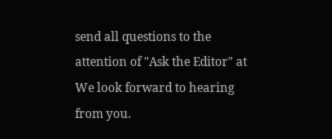send all questions to the attention of "Ask the Editor" at We look forward to hearing from you.